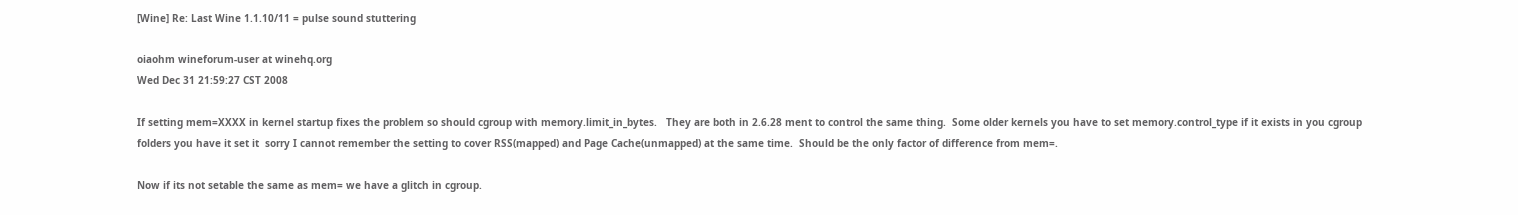[Wine] Re: Last Wine 1.1.10/11 = pulse sound stuttering

oiaohm wineforum-user at winehq.org
Wed Dec 31 21:59:27 CST 2008

If setting mem=XXXX in kernel startup fixes the problem so should cgroup with memory.limit_in_bytes.   They are both in 2.6.28 ment to control the same thing.  Some older kernels you have to set memory.control_type if it exists in you cgroup folders you have it set it  sorry I cannot remember the setting to cover RSS(mapped) and Page Cache(unmapped) at the same time.  Should be the only factor of difference from mem=.

Now if its not setable the same as mem= we have a glitch in cgroup.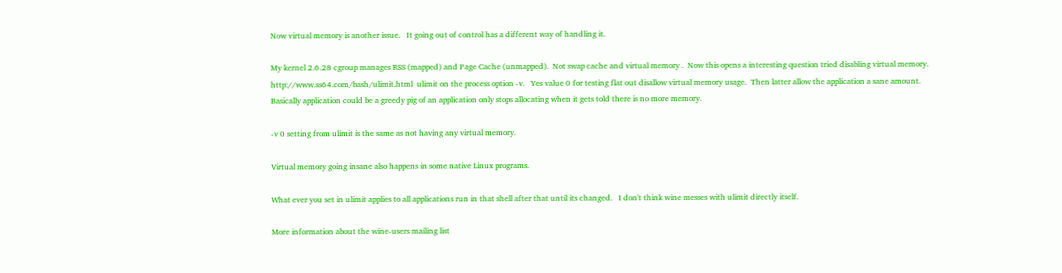Now virtual memory is another issue.   It going out of control has a different way of handling it.

My kernel 2.6.28 cgroup manages RSS (mapped) and Page Cache (unmapped).  Not swap cache and virtual memory .  Now this opens a interesting question tried disabling virtual memory.  http://www.ss64.com/bash/ulimit.html  ulimit on the process option -v.   Yes value 0 for testing flat out disallow virtual memory usage.  Then latter allow the application a sane amount.   Basically application could be a greedy pig of an application only stops allocating when it gets told there is no more memory.

-v 0 setting from ulimit is the same as not having any virtual memory.

Virtual memory going insane also happens in some native Linux programs.

What ever you set in ulimit applies to all applications run in that shell after that until its changed.   I don't think wine messes with ulimit directly itself.

More information about the wine-users mailing list